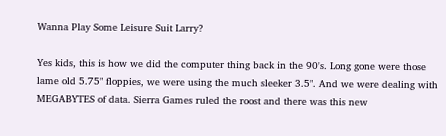Wanna Play Some Leisure Suit Larry?

Yes kids, this is how we did the computer thing back in the 90's. Long gone were those lame old 5.75" floppies, we were using the much sleeker 3.5". And we were dealing with MEGABYTES of data. Sierra Games ruled the roost and there was this new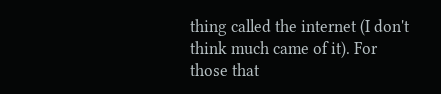thing called the internet (I don't think much came of it). For those that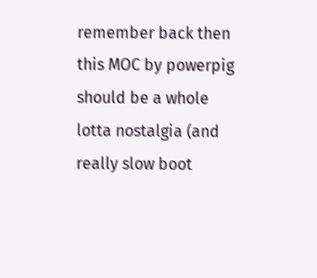remember back then this MOC by powerpig should be a whole lotta nostalgia (and really slow boot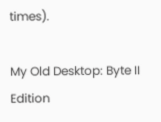times).

My Old Desktop: Byte II Edition